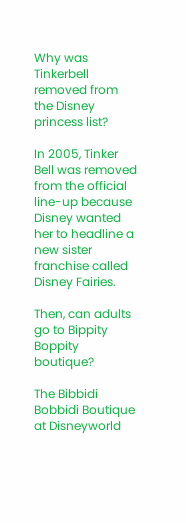Why was Tinkerbell removed from the Disney princess list?

In 2005, Tinker Bell was removed from the official line-up because Disney wanted her to headline a new sister franchise called Disney Fairies.

Then, can adults go to Bippity Boppity boutique?

The Bibbidi Bobbidi Boutique at Disneyworld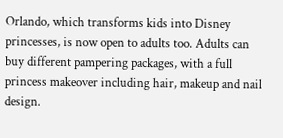Orlando, which transforms kids into Disney princesses, is now open to adults too. Adults can buy different pampering packages, with a full princess makeover including hair, makeup and nail design.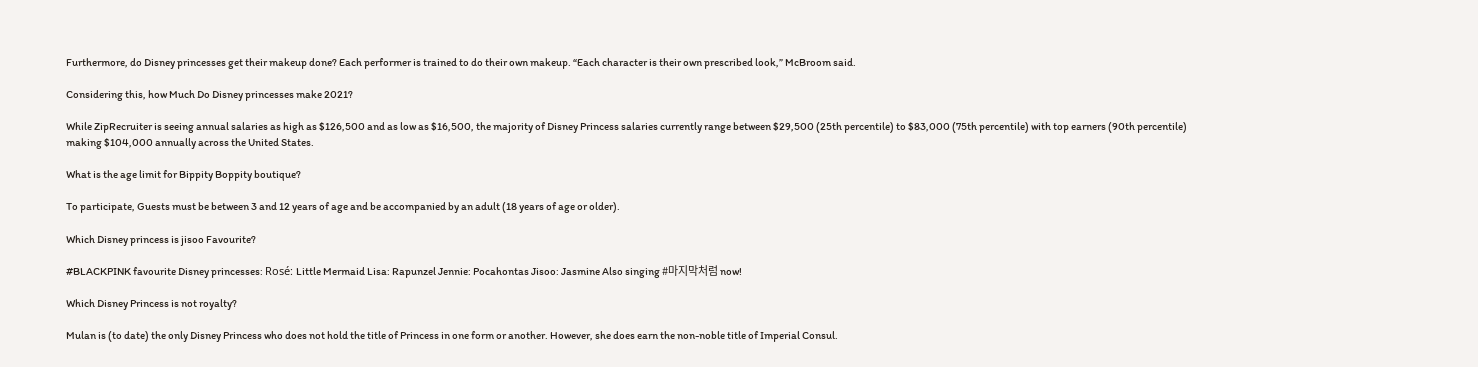Furthermore, do Disney princesses get their makeup done? Each performer is trained to do their own makeup. “Each character is their own prescribed look,” McBroom said.

Considering this, how Much Do Disney princesses make 2021?

While ZipRecruiter is seeing annual salaries as high as $126,500 and as low as $16,500, the majority of Disney Princess salaries currently range between $29,500 (25th percentile) to $83,000 (75th percentile) with top earners (90th percentile) making $104,000 annually across the United States.

What is the age limit for Bippity Boppity boutique?

To participate, Guests must be between 3 and 12 years of age and be accompanied by an adult (18 years of age or older).

Which Disney princess is jisoo Favourite?

#BLACKPINK favourite Disney princesses: Rosé: Little Mermaid Lisa: Rapunzel Jennie: Pocahontas Jisoo: Jasmine Also singing #마지막처럼 now!

Which Disney Princess is not royalty?

Mulan is (to date) the only Disney Princess who does not hold the title of Princess in one form or another. However, she does earn the non-noble title of Imperial Consul.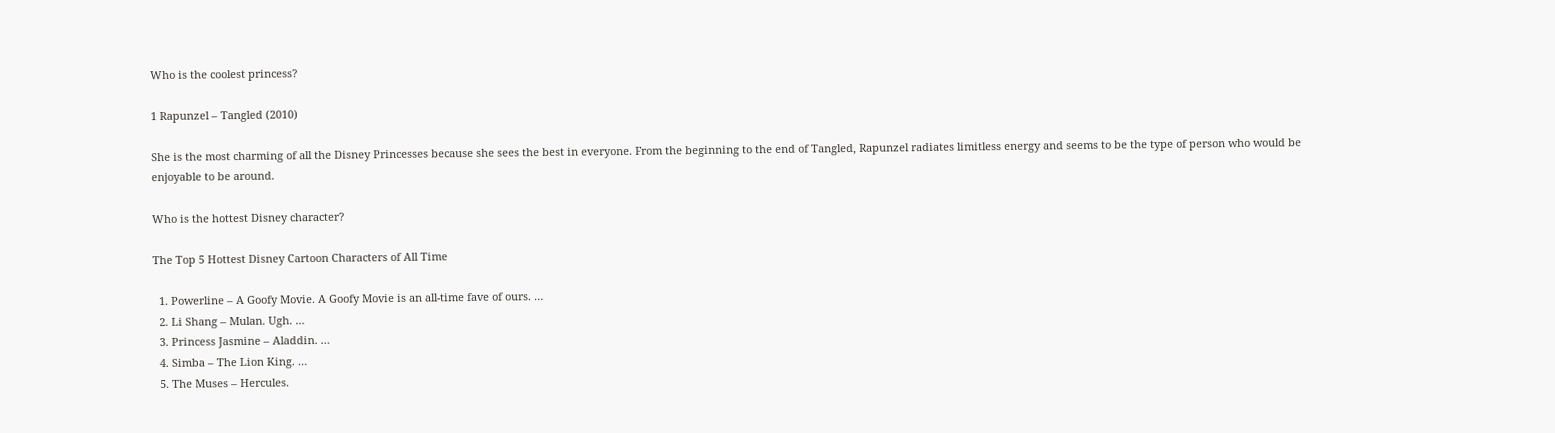Who is the coolest princess?

1 Rapunzel – Tangled (2010)

She is the most charming of all the Disney Princesses because she sees the best in everyone. From the beginning to the end of Tangled, Rapunzel radiates limitless energy and seems to be the type of person who would be enjoyable to be around.

Who is the hottest Disney character?

The Top 5 Hottest Disney Cartoon Characters of All Time

  1. Powerline – A Goofy Movie. A Goofy Movie is an all-time fave of ours. …
  2. Li Shang – Mulan. Ugh. …
  3. Princess Jasmine – Aladdin. …
  4. Simba – The Lion King. …
  5. The Muses – Hercules.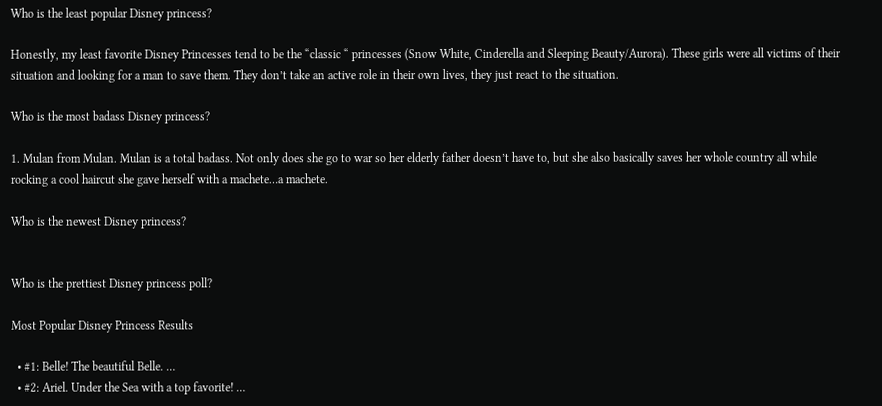Who is the least popular Disney princess?

Honestly, my least favorite Disney Princesses tend to be the “classic “ princesses (Snow White, Cinderella and Sleeping Beauty/Aurora). These girls were all victims of their situation and looking for a man to save them. They don’t take an active role in their own lives, they just react to the situation.

Who is the most badass Disney princess?

1. Mulan from Mulan. Mulan is a total badass. Not only does she go to war so her elderly father doesn’t have to, but she also basically saves her whole country all while rocking a cool haircut she gave herself with a machete…a machete.

Who is the newest Disney princess?


Who is the prettiest Disney princess poll?

Most Popular Disney Princess Results

  • #1: Belle! The beautiful Belle. …
  • #2: Ariel. Under the Sea with a top favorite! …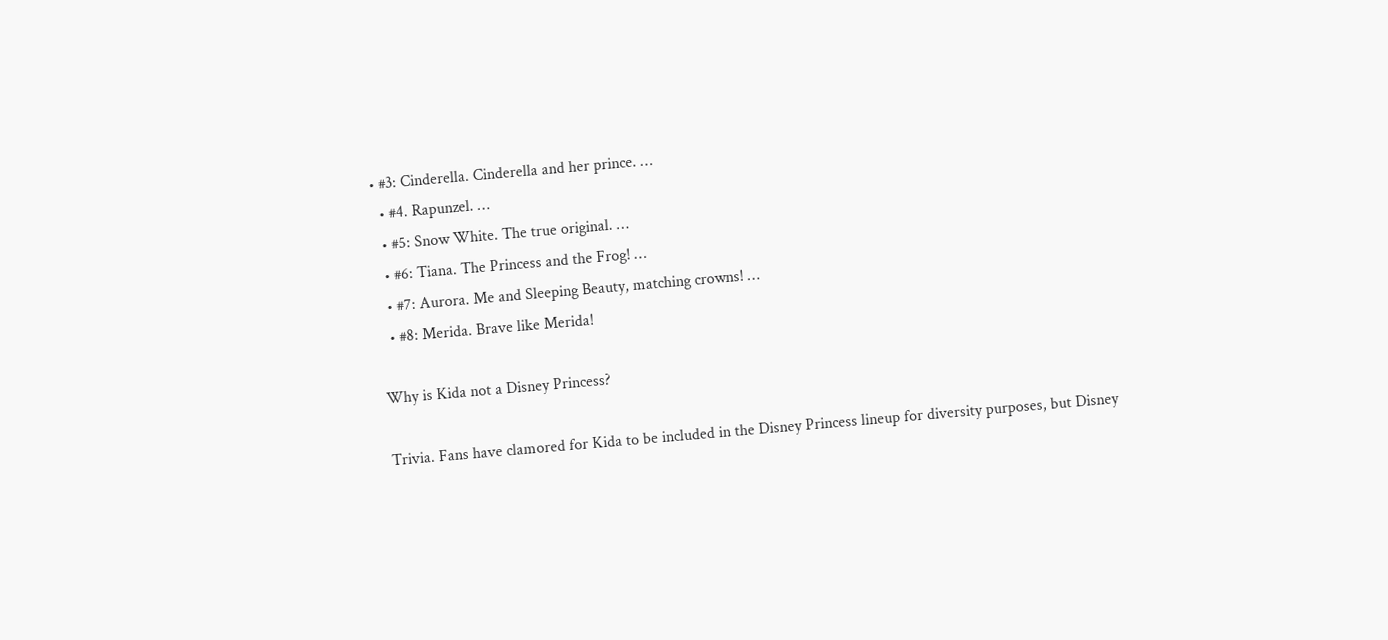• #3: Cinderella. Cinderella and her prince. …
  • #4. Rapunzel. …
  • #5: Snow White. The true original. …
  • #6: Tiana. The Princess and the Frog! …
  • #7: Aurora. Me and Sleeping Beauty, matching crowns! …
  • #8: Merida. Brave like Merida!

Why is Kida not a Disney Princess?

Trivia. Fans have clamored for Kida to be included in the Disney Princess lineup for diversity purposes, but Disney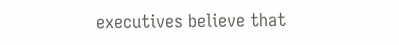executives believe that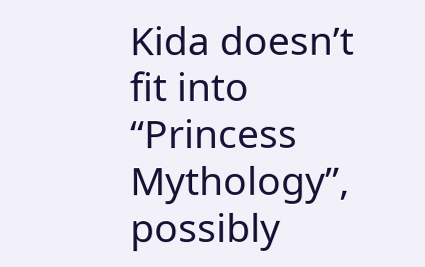Kida doesn’t fit into “Princess Mythology”, possibly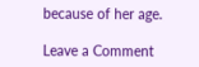because of her age.

Leave a Comment